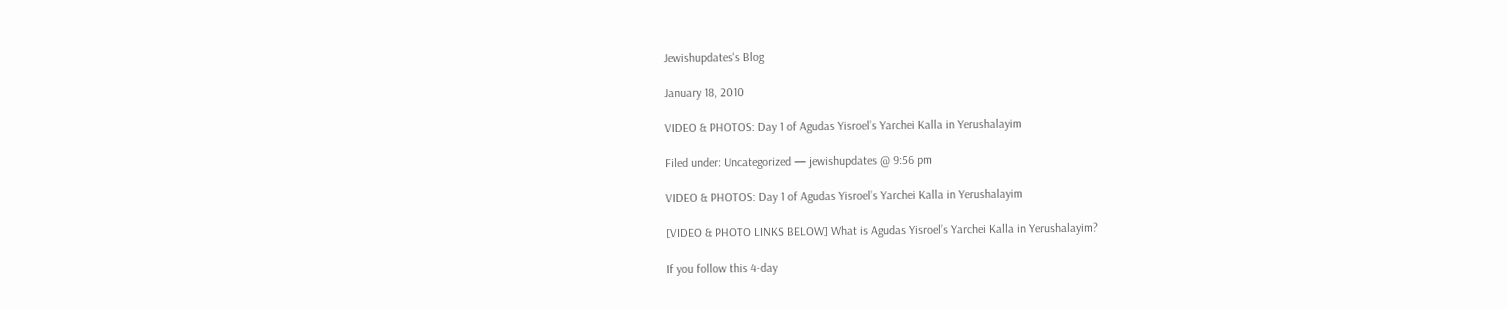Jewishupdates's Blog

January 18, 2010

VIDEO & PHOTOS: Day 1 of Agudas Yisroel’s Yarchei Kalla in Yerushalayim

Filed under: Uncategorized — jewishupdates @ 9:56 pm

VIDEO & PHOTOS: Day 1 of Agudas Yisroel’s Yarchei Kalla in Yerushalayim

[VIDEO & PHOTO LINKS BELOW] What is Agudas Yisroel’s Yarchei Kalla in Yerushalayim?

If you follow this 4-day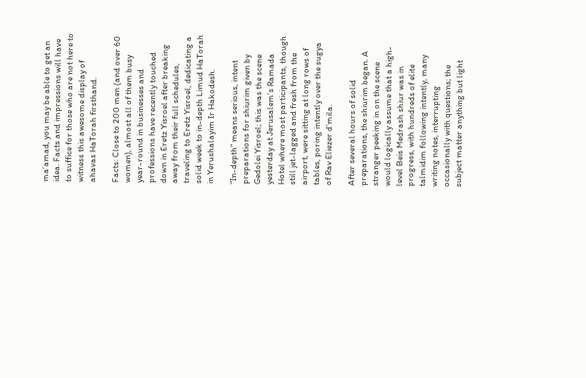ma’amad, you may be able to get an idea. Facts and impressions will have to suffice for those who are not here to witness this awesome display of ahavas HaTorah firsthand.

Facts: Close to 200 men (and over 60 women), almost all of them busy year-round in businesses and professions have recently touched down in Eretz Yisroel after breaking away from their full schedules, traveling to Eretz Yisroel, dedicating a solid week to in-depth Limud HaTorah in Yerushalayim Ir Hakodesh.

“In-depth” means serious, intent preparations for shiurim given by Gedolei Yisroel; this was the scene yesterday at Jerusalem’s Ramada Hotel where most participants, though still jet-lagged and fresh from the airport, were sitting at long rows of tables, poring intently over the sugya of Rav Eliezer d’mila.

After several hours of solid preparations, the shiurim began. A stranger peeking in on the scene would logically assume that a high-level Beis Medrash shiur was in progress, with hundreds of elite talmidim following intently, many writing notes, interrupting occasionally with questions; the subject matter anything but light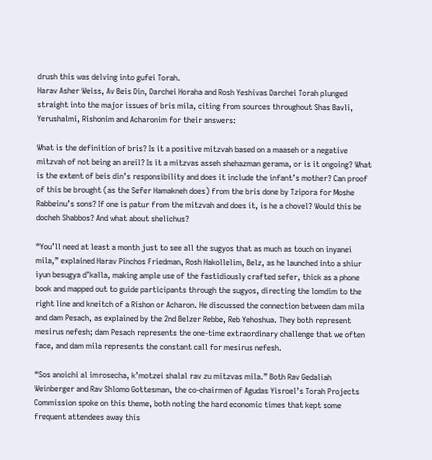drush this was delving into gufei Torah.
Harav Asher Weiss, Av Beis Din, Darchei Horaha and Rosh Yeshivas Darchei Torah plunged straight into the major issues of bris mila, citing from sources throughout Shas Bavli, Yerushalmi, Rishonim and Acharonim for their answers:

What is the definition of bris? Is it a positive mitzvah based on a maaseh or a negative mitzvah of not being an areil? Is it a mitzvas asseh shehazman gerama, or is it ongoing? What is the extent of beis din’s responsibility and does it include the infant’s mother? Can proof of this be brought (as the Sefer Hamakneh does) from the bris done by Tzipora for Moshe Rabbeinu’s sons? If one is patur from the mitzvah and does it, is he a chovel? Would this be docheh Shabbos? And what about shelichus?

“You’ll need at least a month just to see all the sugyos that as much as touch on inyanei mila,” explained Harav Pinchos Friedman, Rosh Hakollelim, Belz, as he launched into a shiur iyun besugya d’kalla, making ample use of the fastidiously crafted sefer, thick as a phone book and mapped out to guide participants through the sugyos, directing the lomdim to the right line and kneitch of a Rishon or Acharon. He discussed the connection between dam mila and dam Pesach, as explained by the 2nd Belzer Rebbe, Reb Yehoshua. They both represent mesirus nefesh; dam Pesach represents the one-time extraordinary challenge that we often face, and dam mila represents the constant call for mesirus nefesh.

“Sos anoichi al imrosecha, k’motzei shalal rav zu mitzvas mila.” Both Rav Gedaliah Weinberger and Rav Shlomo Gottesman, the co-chairmen of Agudas Yisroel’s Torah Projects Commission spoke on this theme, both noting the hard economic times that kept some frequent attendees away this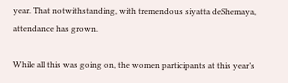year. That notwithstanding, with tremendous siyatta deShemaya, attendance has grown.

While all this was going on, the women participants at this year’s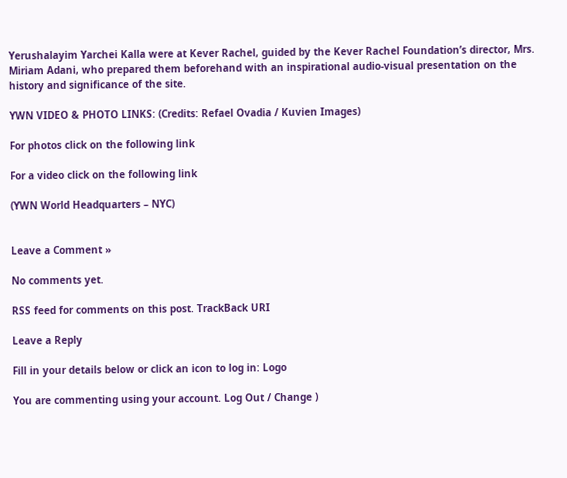Yerushalayim Yarchei Kalla were at Kever Rachel, guided by the Kever Rachel Foundation’s director, Mrs. Miriam Adani, who prepared them beforehand with an inspirational audio-visual presentation on the history and significance of the site.

YWN VIDEO & PHOTO LINKS: (Credits: Refael Ovadia / Kuvien Images)

For photos click on the following link

For a video click on the following link

(YWN World Headquarters – NYC)


Leave a Comment »

No comments yet.

RSS feed for comments on this post. TrackBack URI

Leave a Reply

Fill in your details below or click an icon to log in: Logo

You are commenting using your account. Log Out / Change )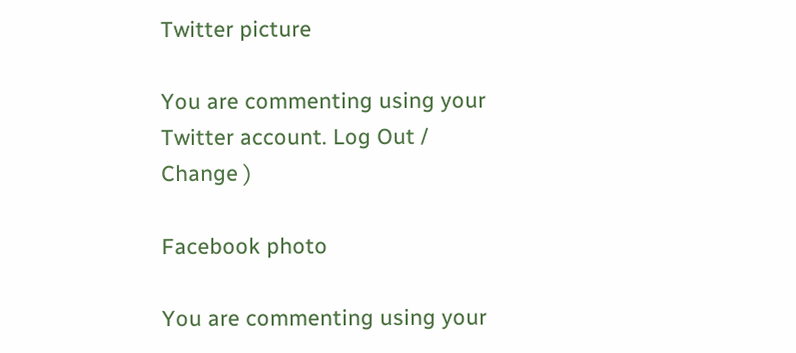Twitter picture

You are commenting using your Twitter account. Log Out / Change )

Facebook photo

You are commenting using your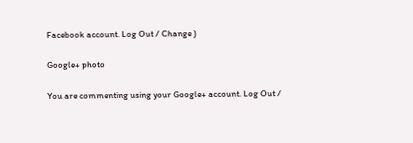Facebook account. Log Out / Change )

Google+ photo

You are commenting using your Google+ account. Log Out /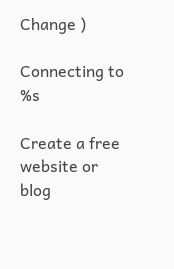Change )

Connecting to %s

Create a free website or blog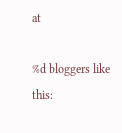at

%d bloggers like this: